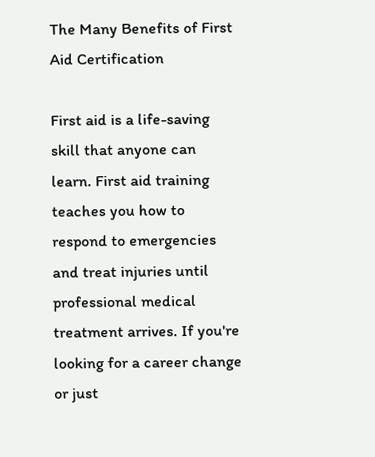The Many Benefits of First Aid Certification

First aid is a life-saving skill that anyone can learn. First aid training teaches you how to respond to emergencies and treat injuries until professional medical treatment arrives. If you're looking for a career change or just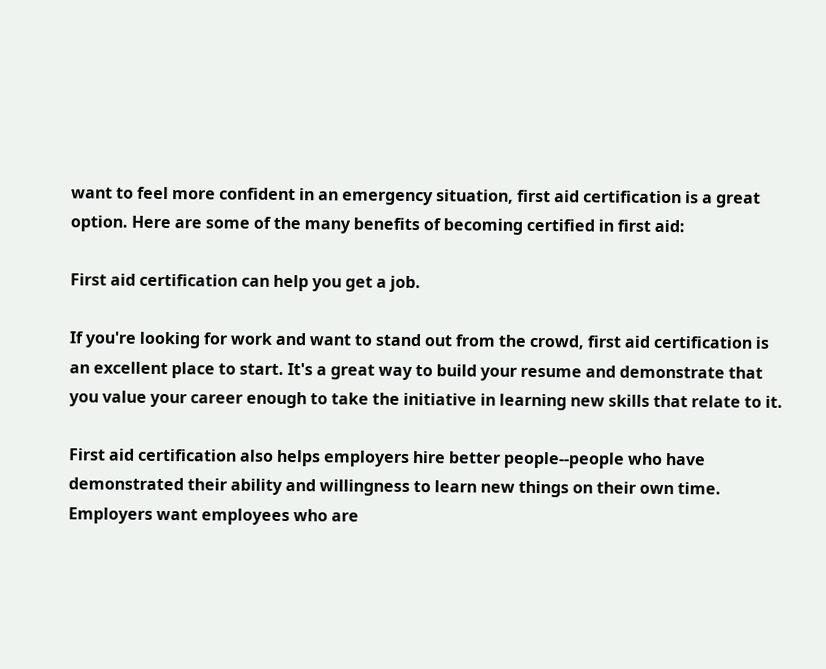want to feel more confident in an emergency situation, first aid certification is a great option. Here are some of the many benefits of becoming certified in first aid:

First aid certification can help you get a job.

If you're looking for work and want to stand out from the crowd, first aid certification is an excellent place to start. It's a great way to build your resume and demonstrate that you value your career enough to take the initiative in learning new skills that relate to it.

First aid certification also helps employers hire better people--people who have demonstrated their ability and willingness to learn new things on their own time. Employers want employees who are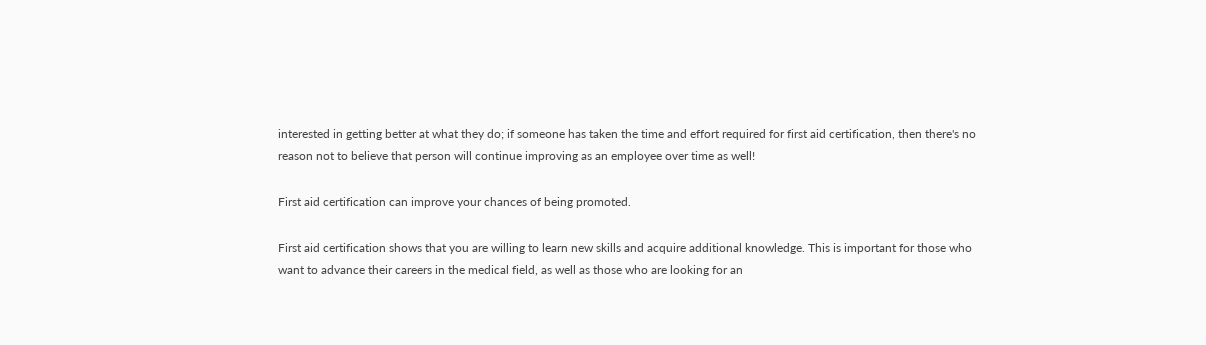interested in getting better at what they do; if someone has taken the time and effort required for first aid certification, then there's no reason not to believe that person will continue improving as an employee over time as well!

First aid certification can improve your chances of being promoted.

First aid certification shows that you are willing to learn new skills and acquire additional knowledge. This is important for those who want to advance their careers in the medical field, as well as those who are looking for an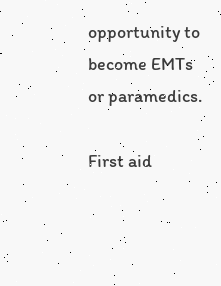opportunity to become EMTs or paramedics.

First aid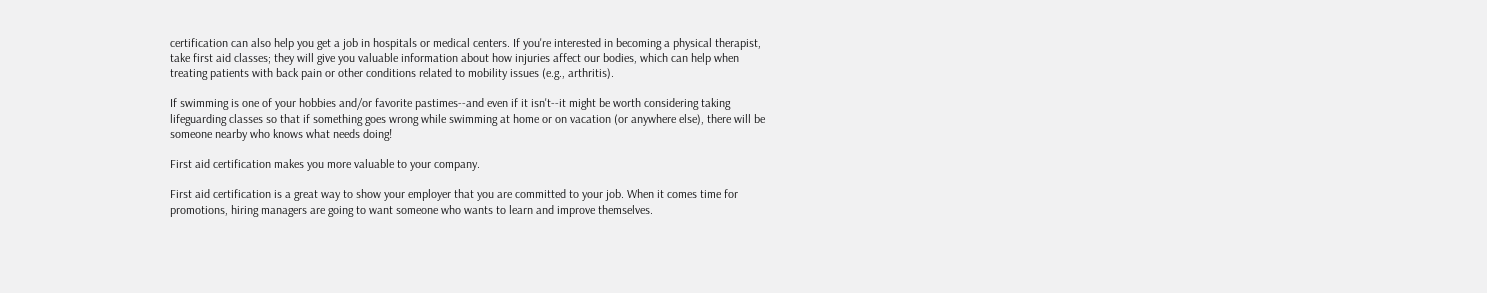certification can also help you get a job in hospitals or medical centers. If you're interested in becoming a physical therapist, take first aid classes; they will give you valuable information about how injuries affect our bodies, which can help when treating patients with back pain or other conditions related to mobility issues (e.g., arthritis).

If swimming is one of your hobbies and/or favorite pastimes--and even if it isn't--it might be worth considering taking lifeguarding classes so that if something goes wrong while swimming at home or on vacation (or anywhere else), there will be someone nearby who knows what needs doing!

First aid certification makes you more valuable to your company.

First aid certification is a great way to show your employer that you are committed to your job. When it comes time for promotions, hiring managers are going to want someone who wants to learn and improve themselves.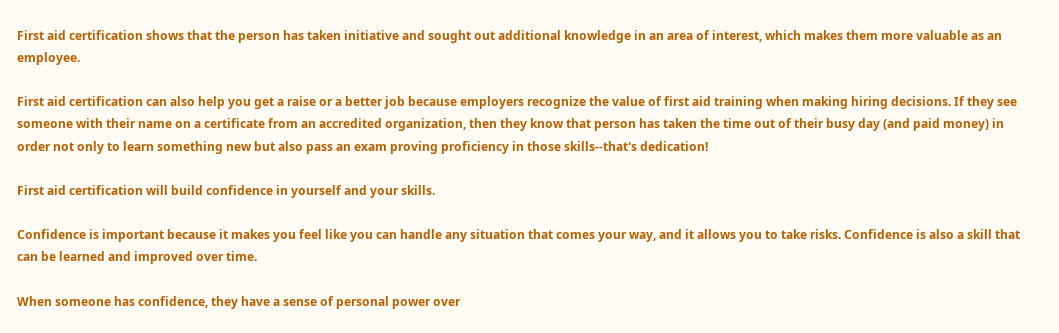First aid certification shows that the person has taken initiative and sought out additional knowledge in an area of interest, which makes them more valuable as an employee.

First aid certification can also help you get a raise or a better job because employers recognize the value of first aid training when making hiring decisions. If they see someone with their name on a certificate from an accredited organization, then they know that person has taken the time out of their busy day (and paid money) in order not only to learn something new but also pass an exam proving proficiency in those skills--that's dedication!

First aid certification will build confidence in yourself and your skills.

Confidence is important because it makes you feel like you can handle any situation that comes your way, and it allows you to take risks. Confidence is also a skill that can be learned and improved over time.

When someone has confidence, they have a sense of personal power over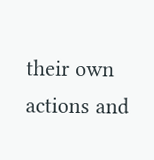their own actions and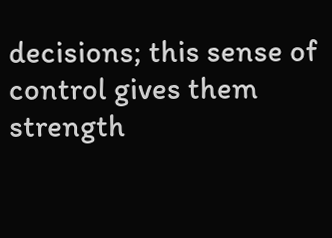decisions; this sense of control gives them strength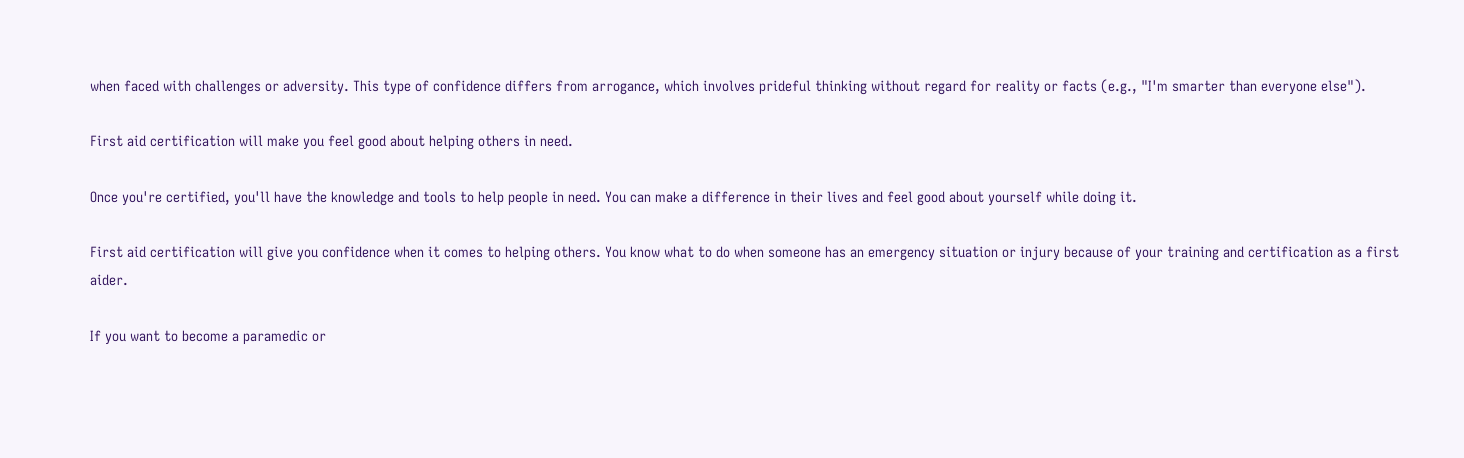when faced with challenges or adversity. This type of confidence differs from arrogance, which involves prideful thinking without regard for reality or facts (e.g., "I'm smarter than everyone else").

First aid certification will make you feel good about helping others in need.

Once you're certified, you'll have the knowledge and tools to help people in need. You can make a difference in their lives and feel good about yourself while doing it.

First aid certification will give you confidence when it comes to helping others. You know what to do when someone has an emergency situation or injury because of your training and certification as a first aider.

If you want to become a paramedic or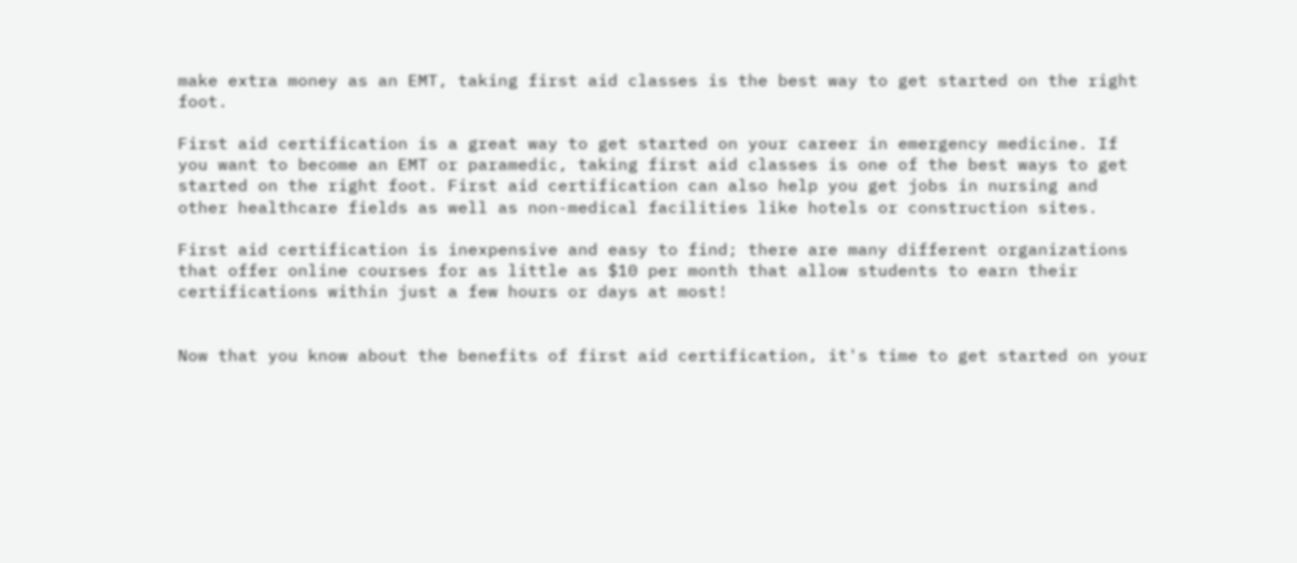make extra money as an EMT, taking first aid classes is the best way to get started on the right foot.

First aid certification is a great way to get started on your career in emergency medicine. If you want to become an EMT or paramedic, taking first aid classes is one of the best ways to get started on the right foot. First aid certification can also help you get jobs in nursing and other healthcare fields as well as non-medical facilities like hotels or construction sites.

First aid certification is inexpensive and easy to find; there are many different organizations that offer online courses for as little as $10 per month that allow students to earn their certifications within just a few hours or days at most!


Now that you know about the benefits of first aid certification, it's time to get started on your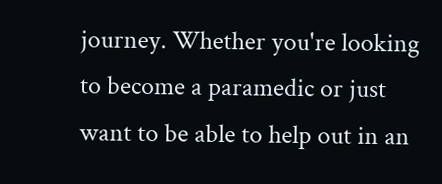journey. Whether you're looking to become a paramedic or just want to be able to help out in an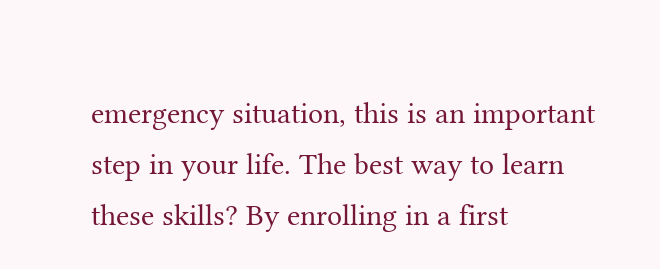emergency situation, this is an important step in your life. The best way to learn these skills? By enrolling in a first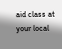aid class at your local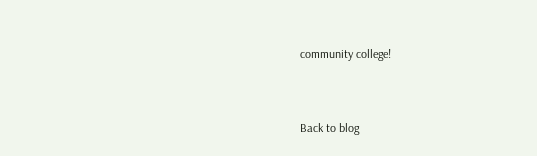community college!


Back to blog